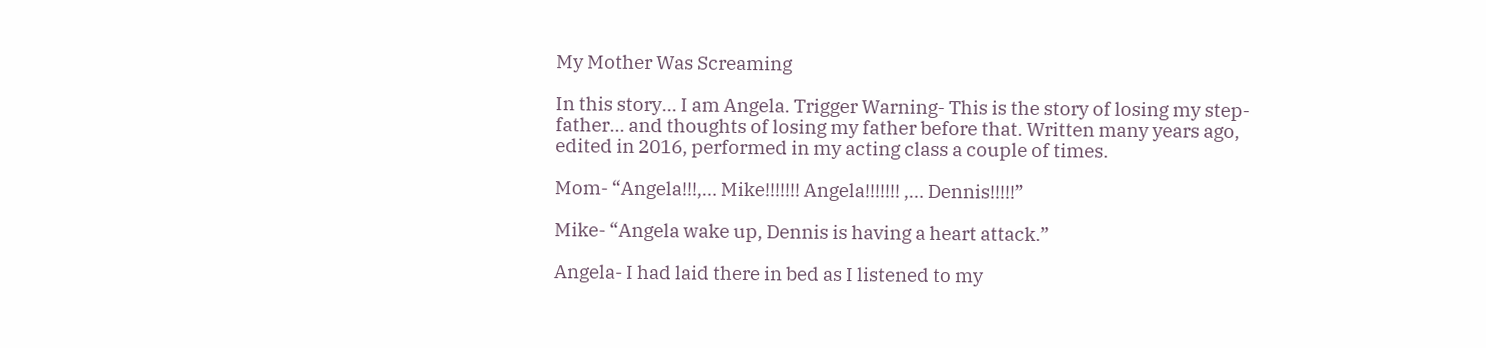My Mother Was Screaming

In this story... I am Angela. Trigger Warning- This is the story of losing my step-father... and thoughts of losing my father before that. Written many years ago, edited in 2016, performed in my acting class a couple of times.

Mom- “Angela!!!,… Mike!!!!!!! Angela!!!!!!! ,… Dennis!!!!!”

Mike- “Angela wake up, Dennis is having a heart attack.”

Angela- I had laid there in bed as I listened to my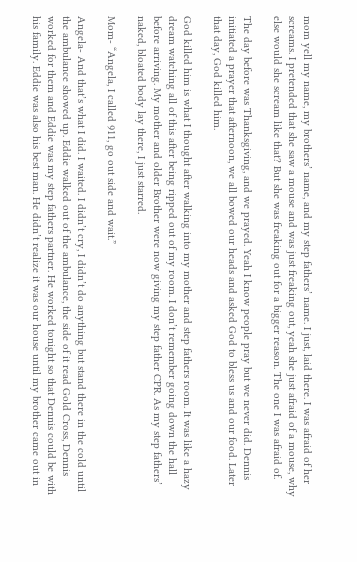mom yell my name, my brothers’ name, and my step fathers’ name. I just, laid there. I was afraid of her screams. I pretended that she saw a mouse and was just freaking out, yeah she just afraid of a mouse, why else would she scream like that? But she was freaking out for a bigger reason. The one I was afraid of.

The day before was Thanksgiving, and we prayed. Yeah I know people pray but we never did. Dennis initiated a prayer that afternoon, we all bowed our heads and asked God to bless us and our food. Later that day, God killed him.

God killed him is what I thought after walking into my mother and step fathers room. It was like a hazy dream watching all of this after being ripped out of my room. I don’t remember going down the hall before arriving. My mother and older Brother were now giving my step father CPR. As my step fathers’ naked, bloated body lay there, I just starred.

Mom- “Angela, I called 911, go out side and wait.”

Angela- And that’s what I did. I waited. I didn’t cry, I didn’t do anything but stand there in the cold until the ambulance showed up. Eddie walked out of the ambulance, the side of it read Gold Cross, Dennis worked for them and Eddie was my step fathers partner. He worked tonight so that Dennis could be with his family. Eddie was also his best man. He didn’t realize it was our house until my brother came out in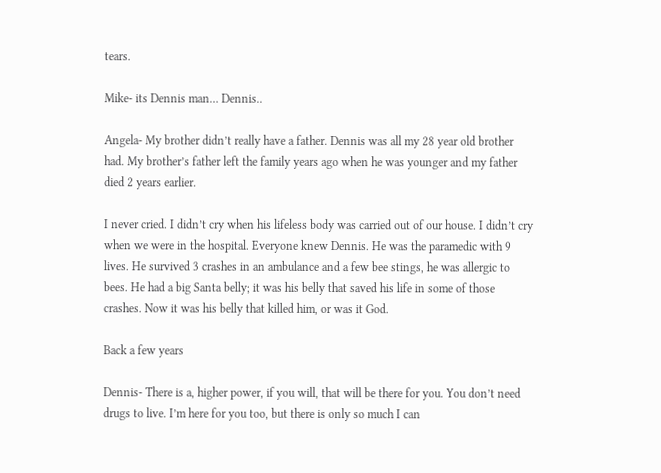tears.

Mike- its Dennis man… Dennis..

Angela- My brother didn’t really have a father. Dennis was all my 28 year old brother had. My brother’s father left the family years ago when he was younger and my father died 2 years earlier.

I never cried. I didn’t cry when his lifeless body was carried out of our house. I didn’t cry when we were in the hospital. Everyone knew Dennis. He was the paramedic with 9 lives. He survived 3 crashes in an ambulance and a few bee stings, he was allergic to bees. He had a big Santa belly; it was his belly that saved his life in some of those crashes. Now it was his belly that killed him, or was it God.

Back a few years

Dennis- There is a, higher power, if you will, that will be there for you. You don’t need drugs to live. I’m here for you too, but there is only so much I can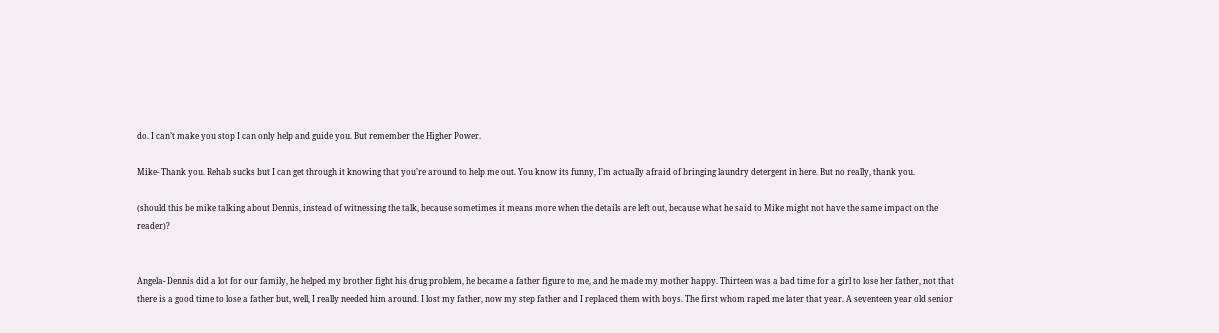do. I can’t make you stop I can only help and guide you. But remember the Higher Power.

Mike- Thank you. Rehab sucks but I can get through it knowing that you’re around to help me out. You know its funny, I’m actually afraid of bringing laundry detergent in here. But no really, thank you.

(should this be mike talking about Dennis, instead of witnessing the talk, because sometimes it means more when the details are left out, because what he said to Mike might not have the same impact on the reader)?


Angela- Dennis did a lot for our family, he helped my brother fight his drug problem, he became a father figure to me, and he made my mother happy. Thirteen was a bad time for a girl to lose her father, not that there is a good time to lose a father but, well, I really needed him around. I lost my father, now my step father and I replaced them with boys. The first whom raped me later that year. A seventeen year old senior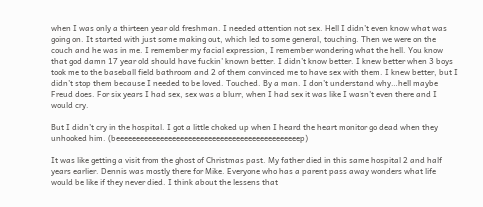when I was only a thirteen year old freshman. I needed attention not sex. Hell I didn’t even know what was going on. It started with just some making out, which led to some general, touching. Then we were on the couch and he was in me. I remember my facial expression, I remember wondering what the hell. You know that god damn 17 year old should have fuckin’ known better. I didn’t know better. I knew better when 3 boys took me to the baseball field bathroom and 2 of them convinced me to have sex with them. I knew better, but I didn’t stop them because I needed to be loved. Touched. By a man. I don’t understand why…hell maybe Freud does. For six years I had sex, sex was a blurr, when I had sex it was like I wasn’t even there and I would cry.

But I didn’t cry in the hospital. I got a little choked up when I heard the heart monitor go dead when they unhooked him. (beeeeeeeeeeeeeeeeeeeeeeeeeeeeeeeeeeeeeeeeeeeeeep)

It was like getting a visit from the ghost of Christmas past. My father died in this same hospital 2 and half years earlier. Dennis was mostly there for Mike. Everyone who has a parent pass away wonders what life would be like if they never died. I think about the lessens that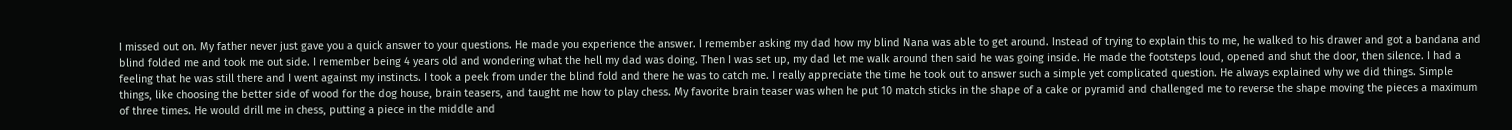I missed out on. My father never just gave you a quick answer to your questions. He made you experience the answer. I remember asking my dad how my blind Nana was able to get around. Instead of trying to explain this to me, he walked to his drawer and got a bandana and blind folded me and took me out side. I remember being 4 years old and wondering what the hell my dad was doing. Then I was set up, my dad let me walk around then said he was going inside. He made the footsteps loud, opened and shut the door, then silence. I had a feeling that he was still there and I went against my instincts. I took a peek from under the blind fold and there he was to catch me. I really appreciate the time he took out to answer such a simple yet complicated question. He always explained why we did things. Simple things, like choosing the better side of wood for the dog house, brain teasers, and taught me how to play chess. My favorite brain teaser was when he put 10 match sticks in the shape of a cake or pyramid and challenged me to reverse the shape moving the pieces a maximum of three times. He would drill me in chess, putting a piece in the middle and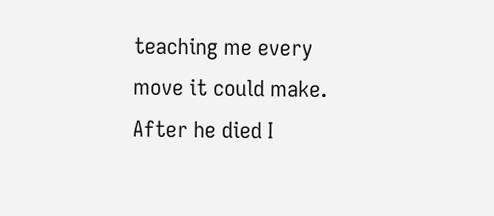teaching me every move it could make. After he died I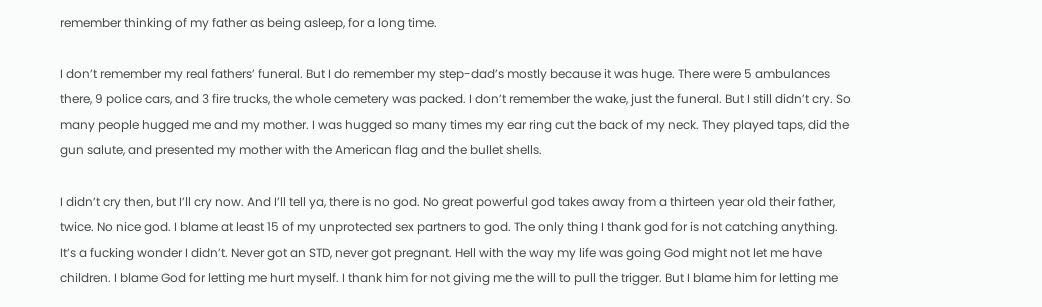remember thinking of my father as being asleep, for a long time.

I don’t remember my real fathers’ funeral. But I do remember my step-dad’s mostly because it was huge. There were 5 ambulances there, 9 police cars, and 3 fire trucks, the whole cemetery was packed. I don’t remember the wake, just the funeral. But I still didn’t cry. So many people hugged me and my mother. I was hugged so many times my ear ring cut the back of my neck. They played taps, did the gun salute, and presented my mother with the American flag and the bullet shells.

I didn’t cry then, but I’ll cry now. And I’ll tell ya, there is no god. No great powerful god takes away from a thirteen year old their father, twice. No nice god. I blame at least 15 of my unprotected sex partners to god. The only thing I thank god for is not catching anything. It’s a fucking wonder I didn’t. Never got an STD, never got pregnant. Hell with the way my life was going God might not let me have children. I blame God for letting me hurt myself. I thank him for not giving me the will to pull the trigger. But I blame him for letting me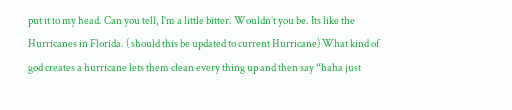put it to my head. Can you tell, I’m a little bitter. Wouldn’t you be. Its like the Hurricanes in Florida. ( should this be updated to current Hurricane) What kind of god creates a hurricane lets them clean every thing up and then say “haha just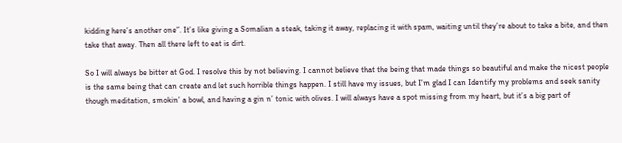kidding here’s another one”. It’s like giving a Somalian a steak, taking it away, replacing it with spam, waiting until they’re about to take a bite, and then take that away. Then all there left to eat is dirt.

So I will always be bitter at God. I resolve this by not believing. I cannot believe that the being that made things so beautiful and make the nicest people is the same being that can create and let such horrible things happen. I still have my issues, but I’m glad I can Identify my problems and seek sanity though meditation, smokin’ a bowl, and having a gin n’ tonic with olives. I will always have a spot missing from my heart, but it’s a big part of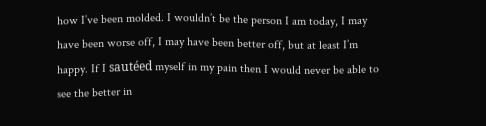how I’ve been molded. I wouldn’t be the person I am today, I may have been worse off, I may have been better off, but at least I’m happy. If I sautéed myself in my pain then I would never be able to see the better in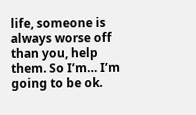life, someone is always worse off than you, help them. So I’m… I’m going to be ok.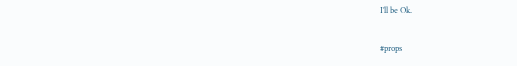I’ll be Ok.

#props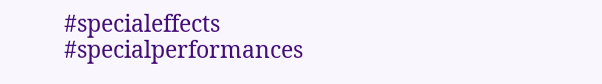#specialeffects #specialperformances